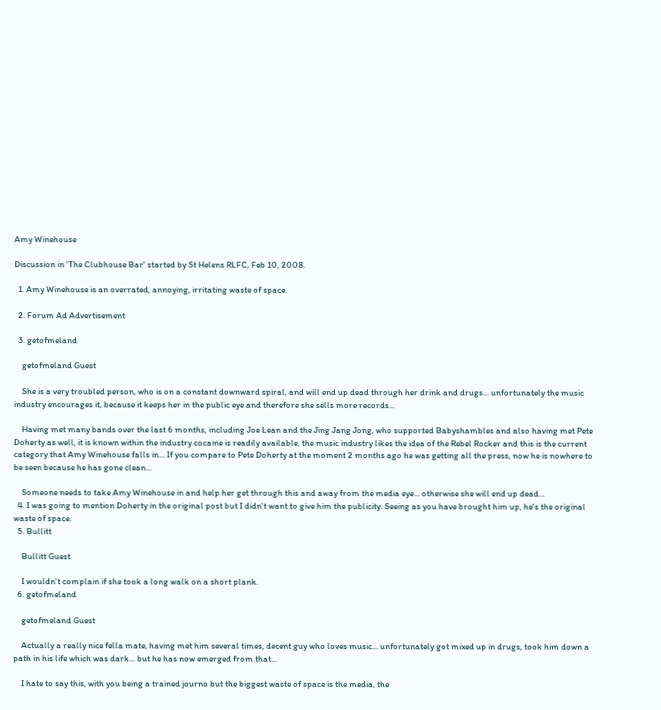Amy Winehouse

Discussion in 'The Clubhouse Bar' started by St Helens RLFC, Feb 10, 2008.

  1. Amy Winehouse is an overrated, annoying, irritating waste of space.

  2. Forum Ad Advertisement

  3. getofmeland

    getofmeland Guest

    She is a very troubled person, who is on a constant downward spiral, and will end up dead through her drink and drugs... unfortunately the music industry encourages it, because it keeps her in the public eye and therefore she sells more records...

    Having met many bands over the last 6 months, including Joe Lean and the Jing Jang Jong, who supported Babyshambles and also having met Pete Doherty as well, it is known within the industry cocaine is readily available, the music industry likes the idea of the Rebel Rocker and this is the current category that Amy Winehouse falls in... If you compare to Pete Doherty at the moment 2 months ago he was getting all the press, now he is nowhere to be seen because he has gone clean...

    Someone needs to take Amy Winehouse in and help her get through this and away from the media eye... otherwise she will end up dead...
  4. I was going to mention Doherty in the original post but I didn't want to give him the publicity. Seeing as you have brought him up, he's the original waste of space.
  5. Bullitt

    Bullitt Guest

    I wouldn't complain if she took a long walk on a short plank.
  6. getofmeland

    getofmeland Guest

    Actually a really nice fella mate, having met him several times, decent guy who loves music... unfortunately got mixed up in drugs, took him down a path in his life which was dark... but he has now emerged from that...

    I hate to say this, with you being a trained journo but the biggest waste of space is the media, the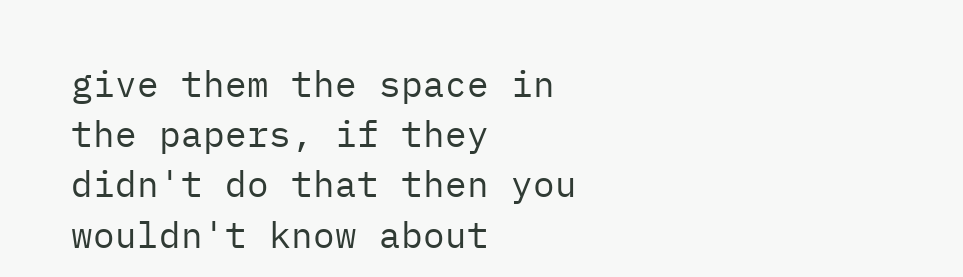give them the space in the papers, if they didn't do that then you wouldn't know about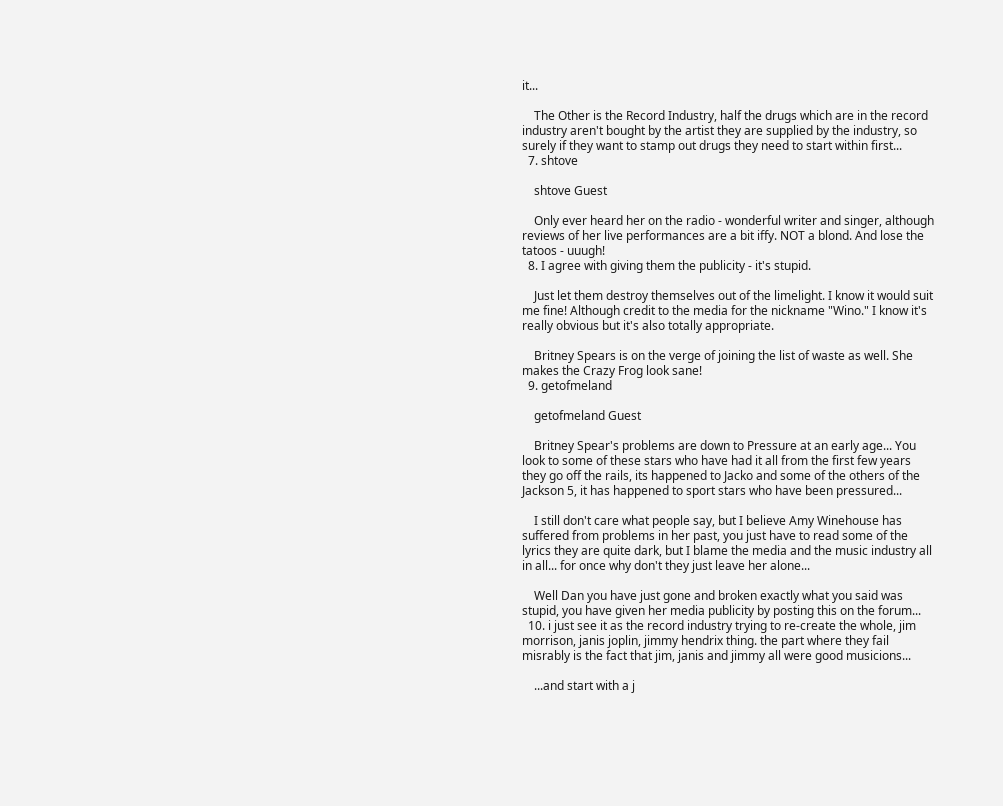it...

    The Other is the Record Industry, half the drugs which are in the record industry aren't bought by the artist they are supplied by the industry, so surely if they want to stamp out drugs they need to start within first...
  7. shtove

    shtove Guest

    Only ever heard her on the radio - wonderful writer and singer, although reviews of her live performances are a bit iffy. NOT a blond. And lose the tatoos - uuugh!
  8. I agree with giving them the publicity - it's stupid.

    Just let them destroy themselves out of the limelight. I know it would suit me fine! Although credit to the media for the nickname "Wino." I know it's really obvious but it's also totally appropriate.

    Britney Spears is on the verge of joining the list of waste as well. She makes the Crazy Frog look sane!
  9. getofmeland

    getofmeland Guest

    Britney Spear's problems are down to Pressure at an early age... You look to some of these stars who have had it all from the first few years they go off the rails, its happened to Jacko and some of the others of the Jackson 5, it has happened to sport stars who have been pressured...

    I still don't care what people say, but I believe Amy Winehouse has suffered from problems in her past, you just have to read some of the lyrics they are quite dark, but I blame the media and the music industry all in all... for once why don't they just leave her alone...

    Well Dan you have just gone and broken exactly what you said was stupid, you have given her media publicity by posting this on the forum...
  10. i just see it as the record industry trying to re-create the whole, jim morrison, janis joplin, jimmy hendrix thing. the part where they fail misrably is the fact that jim, janis and jimmy all were good musicions...

    ...and start with a j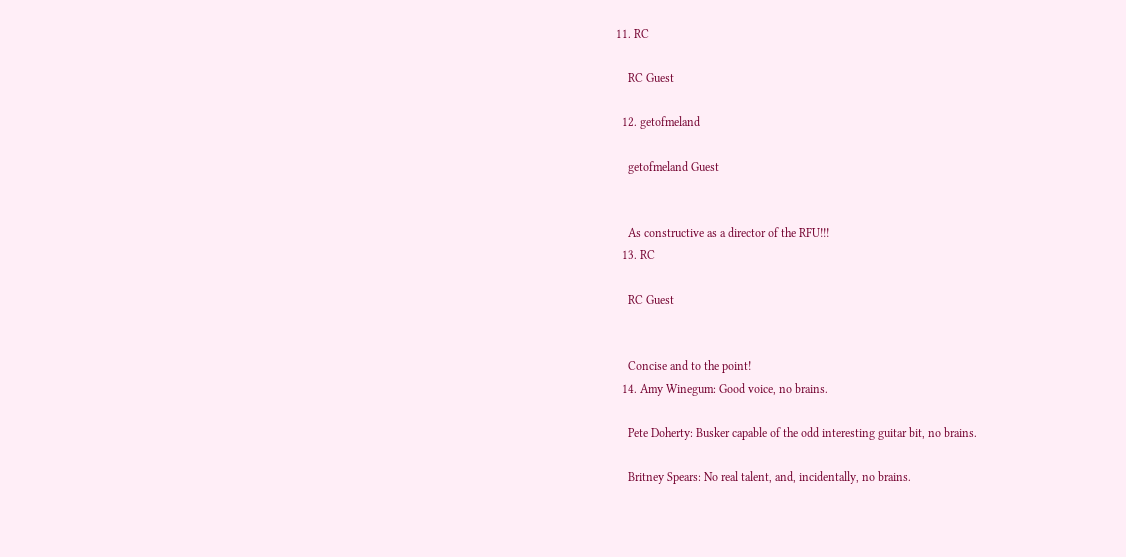11. RC

    RC Guest

  12. getofmeland

    getofmeland Guest


    As constructive as a director of the RFU!!!
  13. RC

    RC Guest


    Concise and to the point!
  14. Amy Winegum: Good voice, no brains.

    Pete Doherty: Busker capable of the odd interesting guitar bit, no brains.

    Britney Spears: No real talent, and, incidentally, no brains.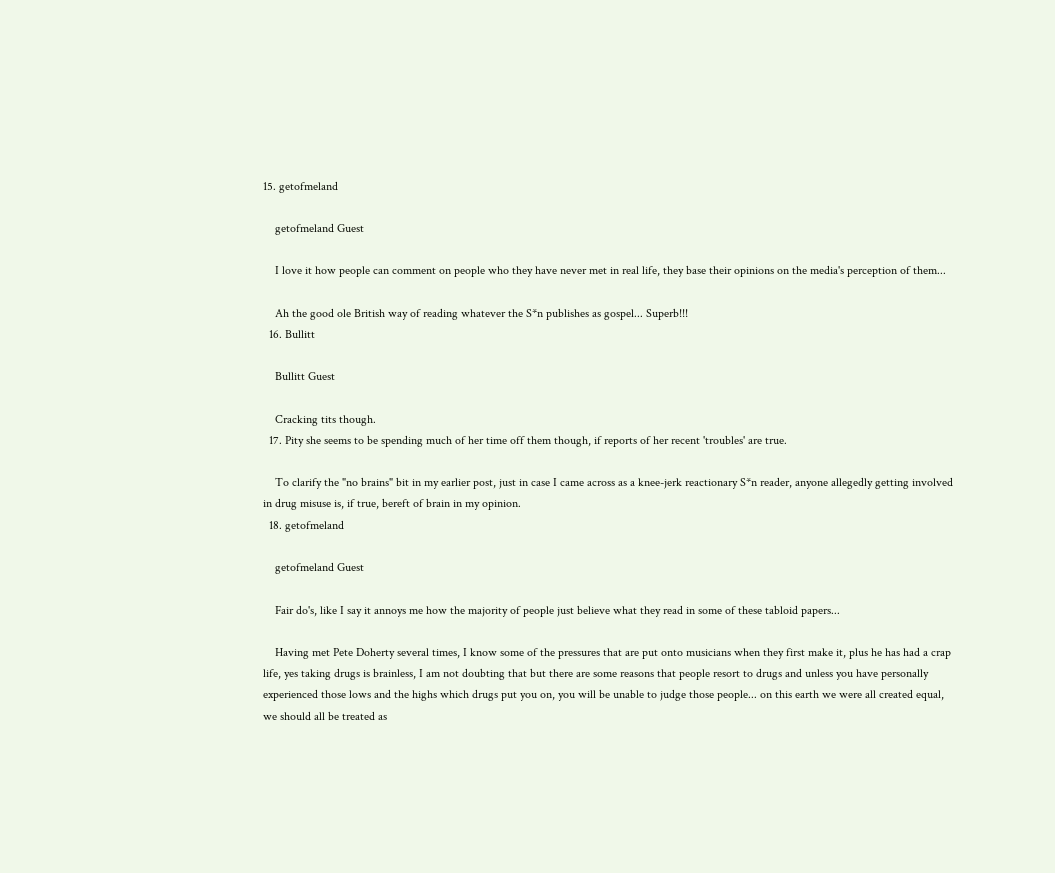15. getofmeland

    getofmeland Guest

    I love it how people can comment on people who they have never met in real life, they base their opinions on the media's perception of them...

    Ah the good ole British way of reading whatever the S*n publishes as gospel... Superb!!!
  16. Bullitt

    Bullitt Guest

    Cracking tits though.
  17. Pity she seems to be spending much of her time off them though, if reports of her recent 'troubles' are true.

    To clarify the "no brains" bit in my earlier post, just in case I came across as a knee-jerk reactionary S*n reader, anyone allegedly getting involved in drug misuse is, if true, bereft of brain in my opinion.
  18. getofmeland

    getofmeland Guest

    Fair do's, like I say it annoys me how the majority of people just believe what they read in some of these tabloid papers...

    Having met Pete Doherty several times, I know some of the pressures that are put onto musicians when they first make it, plus he has had a crap life, yes taking drugs is brainless, I am not doubting that but there are some reasons that people resort to drugs and unless you have personally experienced those lows and the highs which drugs put you on, you will be unable to judge those people... on this earth we were all created equal, we should all be treated as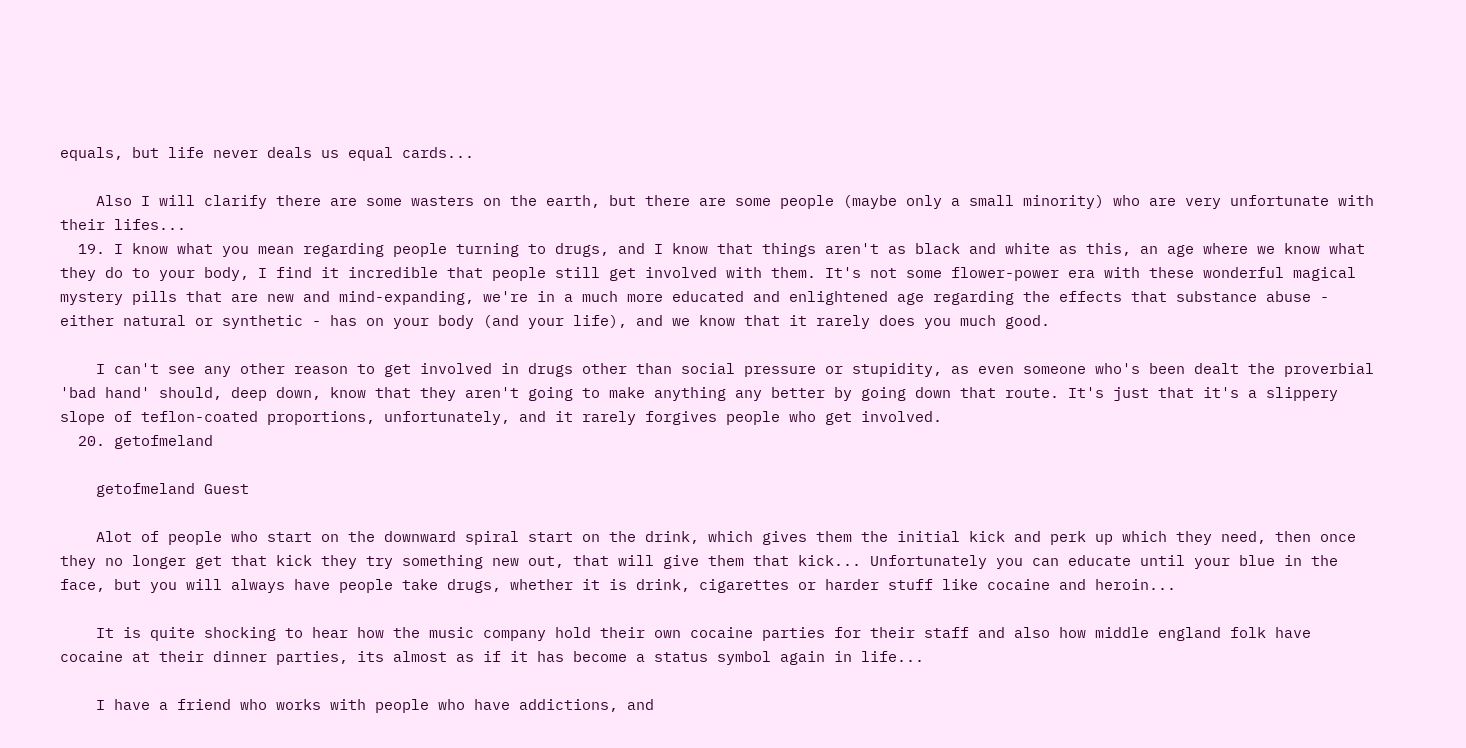equals, but life never deals us equal cards...

    Also I will clarify there are some wasters on the earth, but there are some people (maybe only a small minority) who are very unfortunate with their lifes...
  19. I know what you mean regarding people turning to drugs, and I know that things aren't as black and white as this, an age where we know what they do to your body, I find it incredible that people still get involved with them. It's not some flower-power era with these wonderful magical mystery pills that are new and mind-expanding, we're in a much more educated and enlightened age regarding the effects that substance abuse - either natural or synthetic - has on your body (and your life), and we know that it rarely does you much good.

    I can't see any other reason to get involved in drugs other than social pressure or stupidity, as even someone who's been dealt the proverbial 'bad hand' should, deep down, know that they aren't going to make anything any better by going down that route. It's just that it's a slippery slope of teflon-coated proportions, unfortunately, and it rarely forgives people who get involved.
  20. getofmeland

    getofmeland Guest

    Alot of people who start on the downward spiral start on the drink, which gives them the initial kick and perk up which they need, then once they no longer get that kick they try something new out, that will give them that kick... Unfortunately you can educate until your blue in the face, but you will always have people take drugs, whether it is drink, cigarettes or harder stuff like cocaine and heroin...

    It is quite shocking to hear how the music company hold their own cocaine parties for their staff and also how middle england folk have cocaine at their dinner parties, its almost as if it has become a status symbol again in life...

    I have a friend who works with people who have addictions, and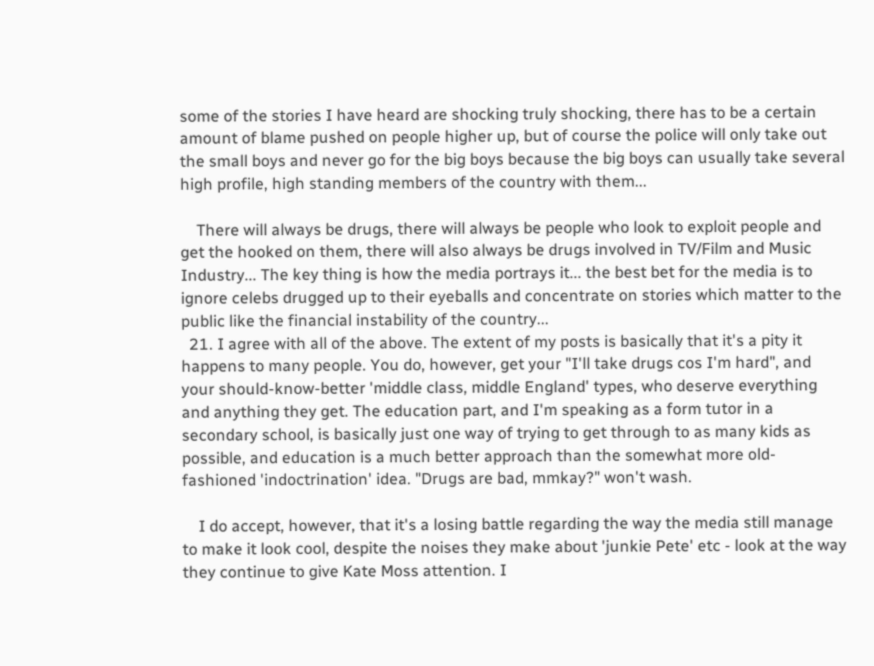some of the stories I have heard are shocking truly shocking, there has to be a certain amount of blame pushed on people higher up, but of course the police will only take out the small boys and never go for the big boys because the big boys can usually take several high profile, high standing members of the country with them...

    There will always be drugs, there will always be people who look to exploit people and get the hooked on them, there will also always be drugs involved in TV/Film and Music Industry... The key thing is how the media portrays it... the best bet for the media is to ignore celebs drugged up to their eyeballs and concentrate on stories which matter to the public like the financial instability of the country...
  21. I agree with all of the above. The extent of my posts is basically that it's a pity it happens to many people. You do, however, get your "I'll take drugs cos I'm hard", and your should-know-better 'middle class, middle England' types, who deserve everything and anything they get. The education part, and I'm speaking as a form tutor in a secondary school, is basically just one way of trying to get through to as many kids as possible, and education is a much better approach than the somewhat more old-fashioned 'indoctrination' idea. "Drugs are bad, mmkay?" won't wash.

    I do accept, however, that it's a losing battle regarding the way the media still manage to make it look cool, despite the noises they make about 'junkie Pete' etc - look at the way they continue to give Kate Moss attention. I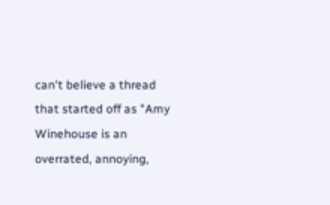can't believe a thread that started off as "Amy Winehouse is an overrated, annoying,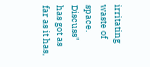irritating waste of space. Discuss" has got as far as it has,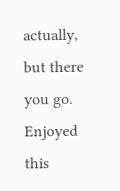actually, but there you go.
Enjoyed this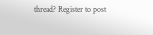thread? Register to post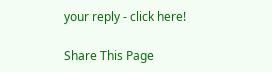your reply - click here!

Share This Page